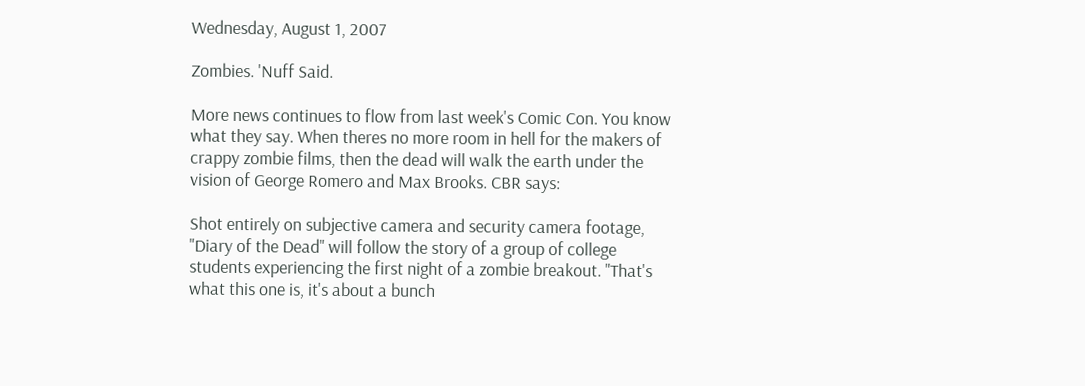Wednesday, August 1, 2007

Zombies. 'Nuff Said.

More news continues to flow from last week's Comic Con. You know what they say. When theres no more room in hell for the makers of crappy zombie films, then the dead will walk the earth under the vision of George Romero and Max Brooks. CBR says:

Shot entirely on subjective camera and security camera footage, "Diary of the Dead" will follow the story of a group of college students experiencing the first night of a zombie breakout. "That's what this one is, it's about a bunch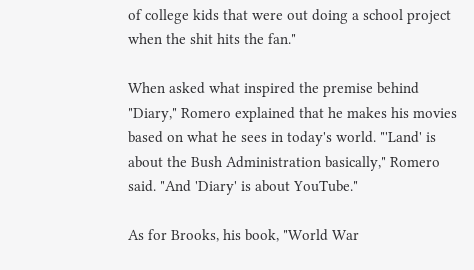of college kids that were out doing a school project when the shit hits the fan."

When asked what inspired the premise behind "Diary," Romero explained that he makes his movies based on what he sees in today's world. "'Land' is about the Bush Administration basically," Romero said. "And 'Diary' is about YouTube."

As for Brooks, his book, "World War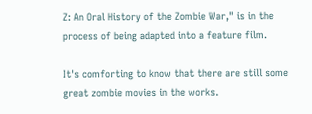Z: An Oral History of the Zombie War," is in the process of being adapted into a feature film.

It's comforting to know that there are still some great zombie movies in the works.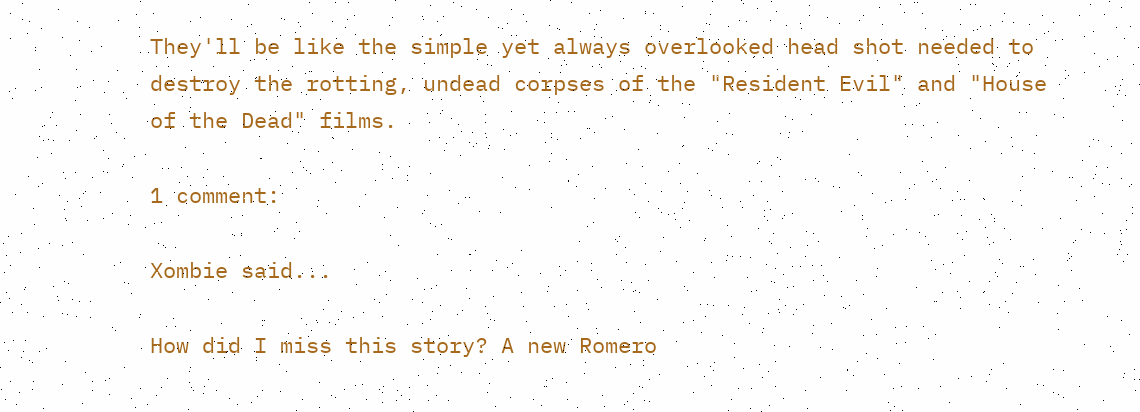They'll be like the simple yet always overlooked head shot needed to destroy the rotting, undead corpses of the "Resident Evil" and "House of the Dead" films.

1 comment:

Xombie said...

How did I miss this story? A new Romero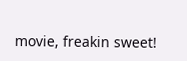movie, freakin sweet!